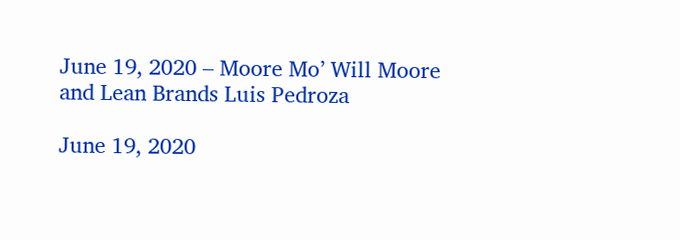June 19, 2020 – Moore Mo’ Will Moore and Lean Brands Luis Pedroza

June 19, 2020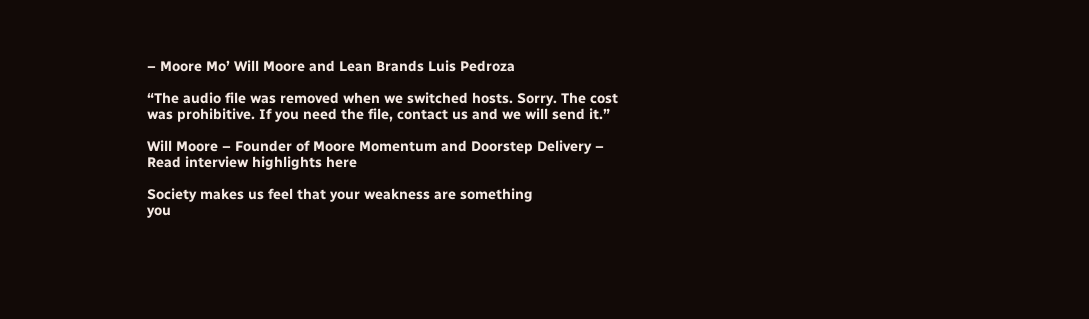– Moore Mo’ Will Moore and Lean Brands Luis Pedroza

“The audio file was removed when we switched hosts. Sorry. The cost was prohibitive. If you need the file, contact us and we will send it.”

Will Moore – Founder of Moore Momentum and Doorstep Delivery – Read interview highlights here

Society makes us feel that your weakness are something
you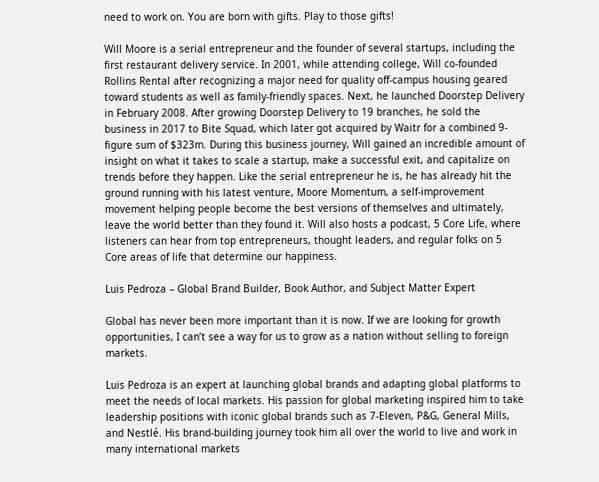need to work on. You are born with gifts. Play to those gifts!

Will Moore is a serial entrepreneur and the founder of several startups, including the first restaurant delivery service. In 2001, while attending college, Will co-founded Rollins Rental after recognizing a major need for quality off-campus housing geared toward students as well as family-friendly spaces. Next, he launched Doorstep Delivery in February 2008. After growing Doorstep Delivery to 19 branches, he sold the business in 2017 to Bite Squad, which later got acquired by Waitr for a combined 9-figure sum of $323m. During this business journey, Will gained an incredible amount of insight on what it takes to scale a startup, make a successful exit, and capitalize on trends before they happen. Like the serial entrepreneur he is, he has already hit the ground running with his latest venture, Moore Momentum, a self-improvement movement helping people become the best versions of themselves and ultimately, leave the world better than they found it. Will also hosts a podcast, 5 Core Life, where listeners can hear from top entrepreneurs, thought leaders, and regular folks on 5 Core areas of life that determine our happiness.

Luis Pedroza – Global Brand Builder, Book Author, and Subject Matter Expert

Global has never been more important than it is now. If we are looking for growth opportunities, I can’t see a way for us to grow as a nation without selling to foreign markets.

Luis Pedroza is an expert at launching global brands and adapting global platforms to meet the needs of local markets. His passion for global marketing inspired him to take leadership positions with iconic global brands such as 7-Eleven, P&G, General Mills, and Nestlé. His brand-building journey took him all over the world to live and work in many international markets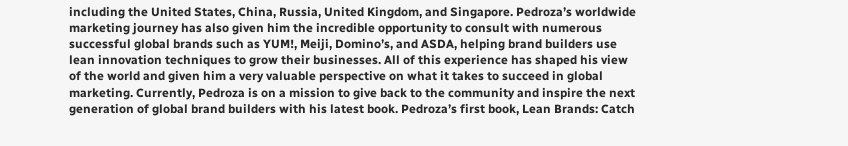including the United States, China, Russia, United Kingdom, and Singapore. Pedroza’s worldwide marketing journey has also given him the incredible opportunity to consult with numerous successful global brands such as YUM!, Meiji, Domino’s, and ASDA, helping brand builders use lean innovation techniques to grow their businesses. All of this experience has shaped his view of the world and given him a very valuable perspective on what it takes to succeed in global marketing. Currently, Pedroza is on a mission to give back to the community and inspire the next generation of global brand builders with his latest book. Pedroza’s first book, Lean Brands: Catch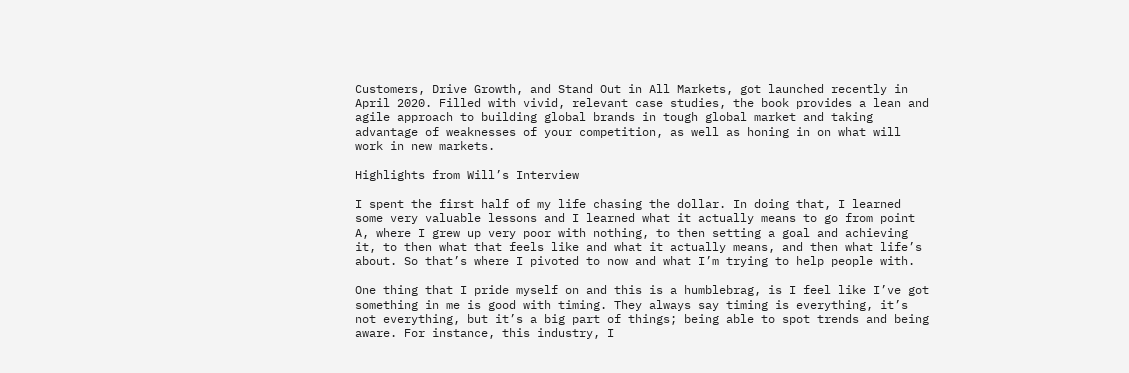Customers, Drive Growth, and Stand Out in All Markets, got launched recently in April 2020. Filled with vivid, relevant case studies, the book provides a lean and agile approach to building global brands in tough global market and taking advantage of weaknesses of your competition, as well as honing in on what will work in new markets.

Highlights from Will’s Interview

I spent the first half of my life chasing the dollar. In doing that, I learned some very valuable lessons and I learned what it actually means to go from point A, where I grew up very poor with nothing, to then setting a goal and achieving it, to then what that feels like and what it actually means, and then what life’s about. So that’s where I pivoted to now and what I’m trying to help people with.

One thing that I pride myself on and this is a humblebrag, is I feel like I’ve got something in me is good with timing. They always say timing is everything, it’s not everything, but it’s a big part of things; being able to spot trends and being aware. For instance, this industry, I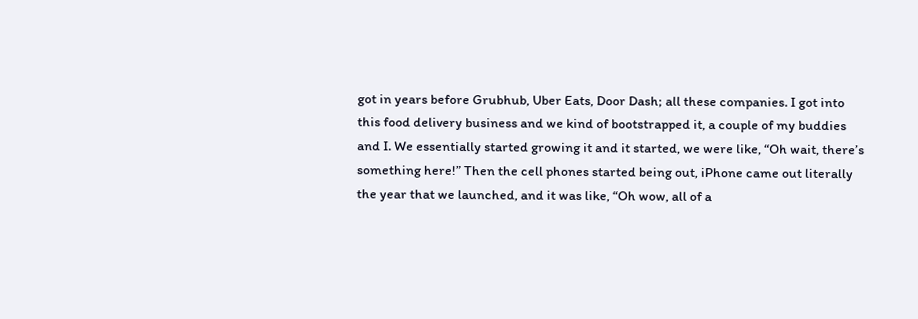got in years before Grubhub, Uber Eats, Door Dash; all these companies. I got into this food delivery business and we kind of bootstrapped it, a couple of my buddies and I. We essentially started growing it and it started, we were like, “Oh wait, there’s something here!” Then the cell phones started being out, iPhone came out literally the year that we launched, and it was like, “Oh wow, all of a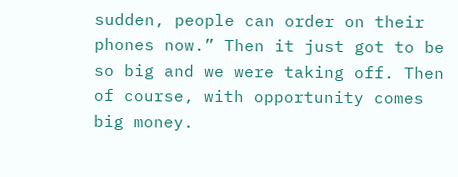sudden, people can order on their phones now.” Then it just got to be so big and we were taking off. Then of course, with opportunity comes big money.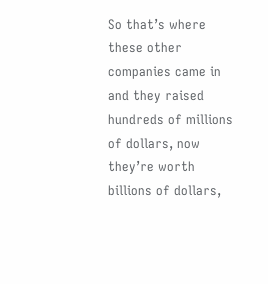So that’s where these other companies came in and they raised hundreds of millions of dollars, now they’re worth billions of dollars,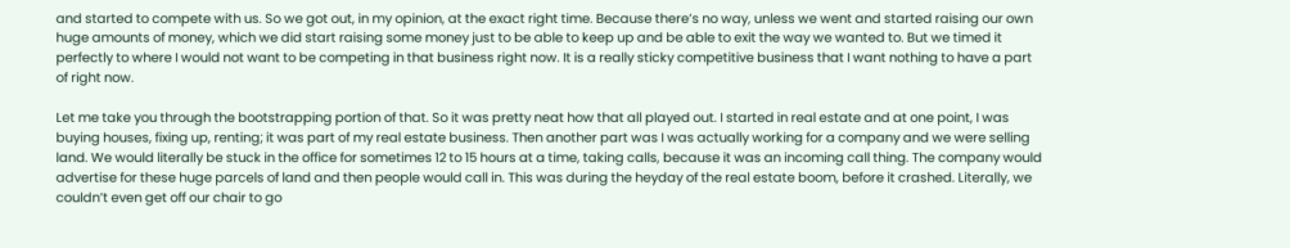and started to compete with us. So we got out, in my opinion, at the exact right time. Because there’s no way, unless we went and started raising our own huge amounts of money, which we did start raising some money just to be able to keep up and be able to exit the way we wanted to. But we timed it perfectly to where I would not want to be competing in that business right now. It is a really sticky competitive business that I want nothing to have a part of right now.

Let me take you through the bootstrapping portion of that. So it was pretty neat how that all played out. I started in real estate and at one point, I was buying houses, fixing up, renting; it was part of my real estate business. Then another part was I was actually working for a company and we were selling land. We would literally be stuck in the office for sometimes 12 to 15 hours at a time, taking calls, because it was an incoming call thing. The company would advertise for these huge parcels of land and then people would call in. This was during the heyday of the real estate boom, before it crashed. Literally, we couldn’t even get off our chair to go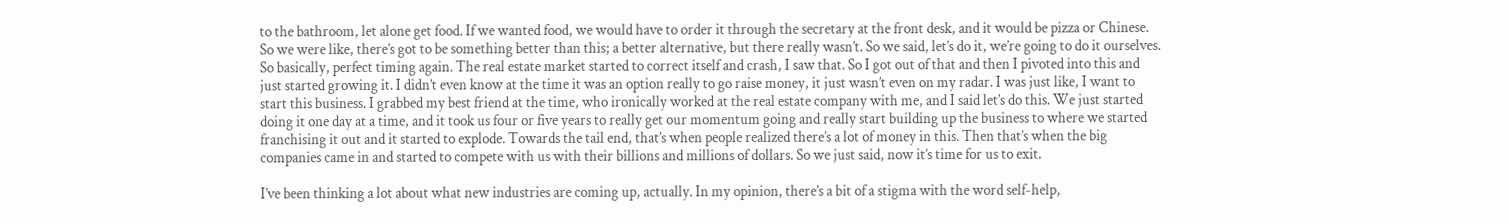to the bathroom, let alone get food. If we wanted food, we would have to order it through the secretary at the front desk, and it would be pizza or Chinese. So we were like, there’s got to be something better than this; a better alternative, but there really wasn’t. So we said, let’s do it, we’re going to do it ourselves. So basically, perfect timing again. The real estate market started to correct itself and crash, I saw that. So I got out of that and then I pivoted into this and just started growing it. I didn’t even know at the time it was an option really to go raise money, it just wasn’t even on my radar. I was just like, I want to start this business. I grabbed my best friend at the time, who ironically worked at the real estate company with me, and I said let’s do this. We just started doing it one day at a time, and it took us four or five years to really get our momentum going and really start building up the business to where we started franchising it out and it started to explode. Towards the tail end, that’s when people realized there’s a lot of money in this. Then that’s when the big companies came in and started to compete with us with their billions and millions of dollars. So we just said, now it’s time for us to exit.

I’ve been thinking a lot about what new industries are coming up, actually. In my opinion, there’s a bit of a stigma with the word self-help,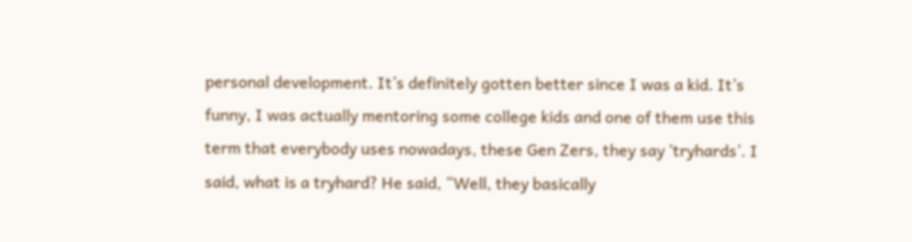personal development. It’s definitely gotten better since I was a kid. It’s funny, I was actually mentoring some college kids and one of them use this term that everybody uses nowadays, these Gen Zers, they say ‘tryhards’. I said, what is a tryhard? He said, “Well, they basically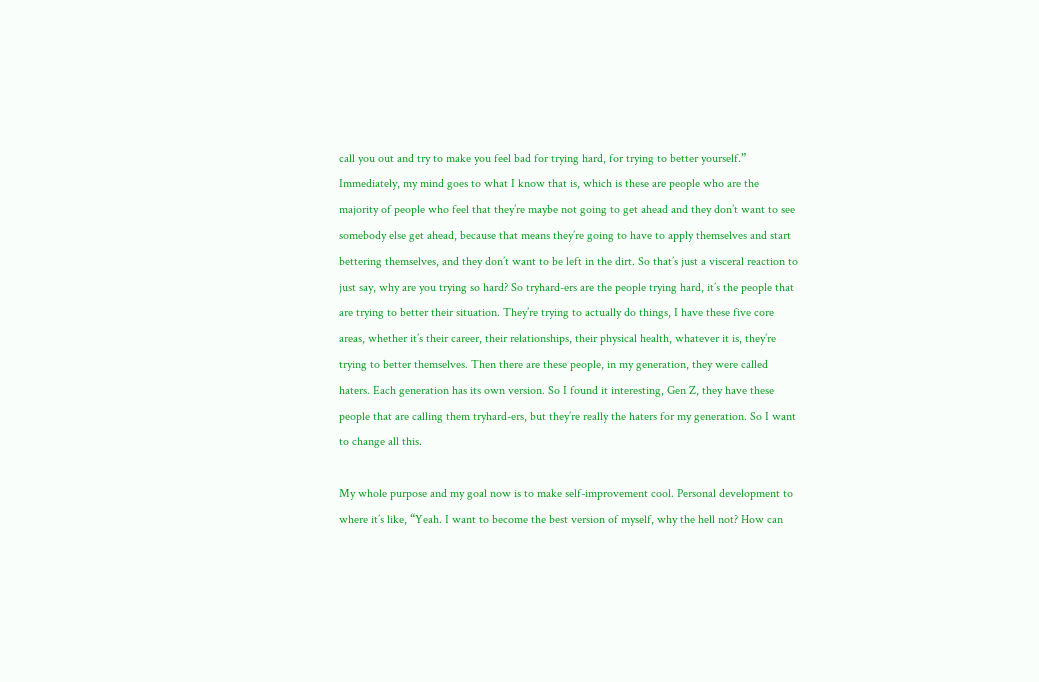call you out and try to make you feel bad for trying hard, for trying to better yourself.” Immediately, my mind goes to what I know that is, which is these are people who are the majority of people who feel that they’re maybe not going to get ahead and they don’t want to see somebody else get ahead, because that means they’re going to have to apply themselves and start bettering themselves, and they don’t want to be left in the dirt. So that’s just a visceral reaction to just say, why are you trying so hard? So tryhard-ers are the people trying hard, it’s the people that are trying to better their situation. They’re trying to actually do things, I have these five core areas, whether it’s their career, their relationships, their physical health, whatever it is, they’re trying to better themselves. Then there are these people, in my generation, they were called haters. Each generation has its own version. So I found it interesting, Gen Z, they have these people that are calling them tryhard-ers, but they’re really the haters for my generation. So I want to change all this.

My whole purpose and my goal now is to make self-improvement cool. Personal development to where it’s like, “Yeah. I want to become the best version of myself, why the hell not? How can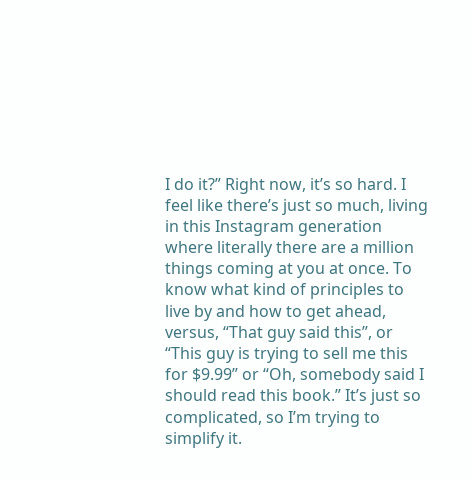I do it?” Right now, it’s so hard. I feel like there’s just so much, living in this Instagram generation where literally there are a million things coming at you at once. To know what kind of principles to live by and how to get ahead, versus, “That guy said this”, or “This guy is trying to sell me this for $9.99” or “Oh, somebody said I should read this book.” It’s just so complicated, so I’m trying to simplify it.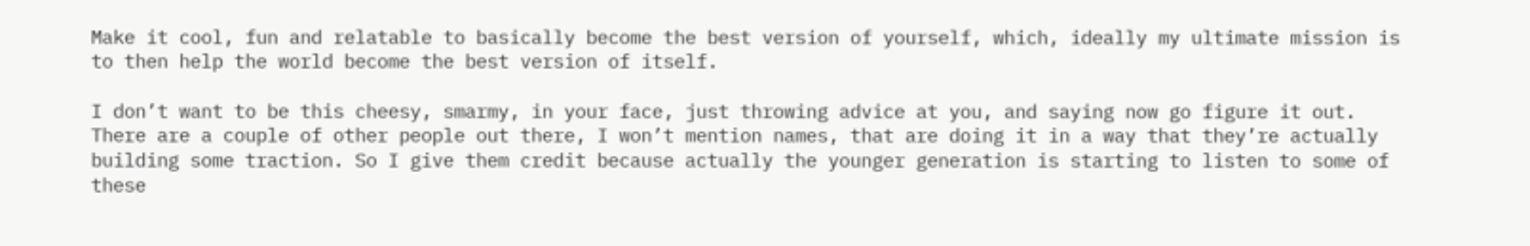Make it cool, fun and relatable to basically become the best version of yourself, which, ideally my ultimate mission is to then help the world become the best version of itself.

I don’t want to be this cheesy, smarmy, in your face, just throwing advice at you, and saying now go figure it out. There are a couple of other people out there, I won’t mention names, that are doing it in a way that they’re actually building some traction. So I give them credit because actually the younger generation is starting to listen to some of these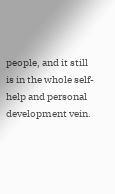people, and it still is in the whole self-help and personal development vein.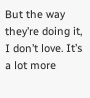But the way they’re doing it, I don’t love. It’s a lot more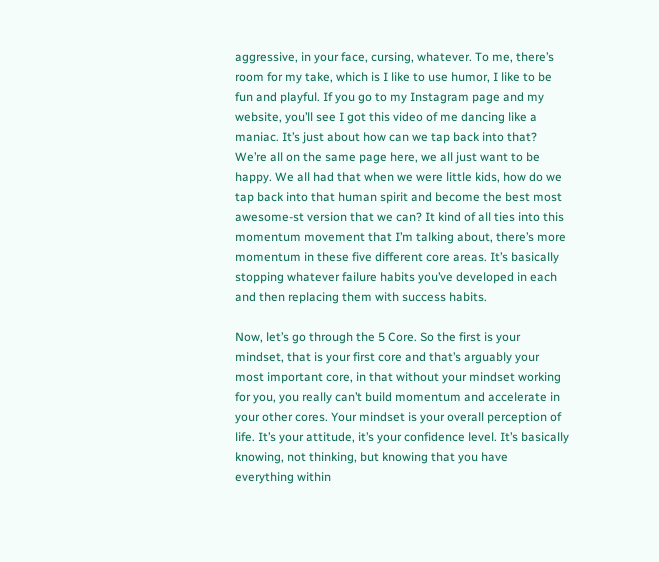aggressive, in your face, cursing, whatever. To me, there’s room for my take, which is I like to use humor, I like to be fun and playful. If you go to my Instagram page and my website, you’ll see I got this video of me dancing like a maniac. It’s just about how can we tap back into that? We’re all on the same page here, we all just want to be happy. We all had that when we were little kids, how do we tap back into that human spirit and become the best most awesome-st version that we can? It kind of all ties into this momentum movement that I’m talking about, there’s more momentum in these five different core areas. It’s basically stopping whatever failure habits you’ve developed in each and then replacing them with success habits.

Now, let’s go through the 5 Core. So the first is your mindset, that is your first core and that’s arguably your most important core, in that without your mindset working for you, you really can’t build momentum and accelerate in your other cores. Your mindset is your overall perception of life. It’s your attitude, it’s your confidence level. It’s basically knowing, not thinking, but knowing that you have everything within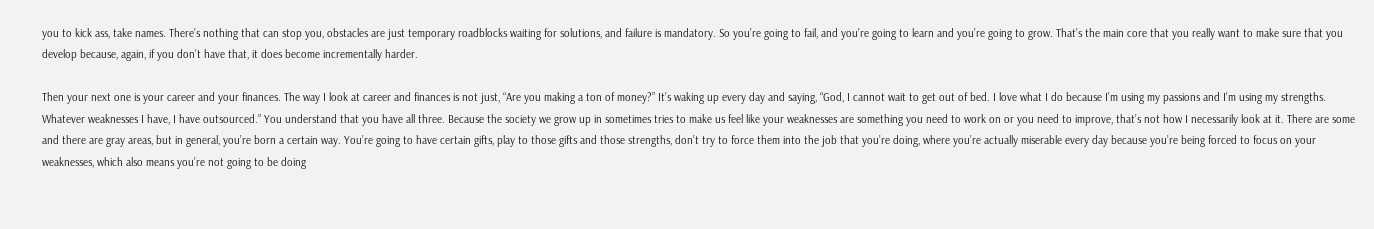you to kick ass, take names. There’s nothing that can stop you, obstacles are just temporary roadblocks waiting for solutions, and failure is mandatory. So you’re going to fail, and you’re going to learn and you’re going to grow. That’s the main core that you really want to make sure that you develop because, again, if you don’t have that, it does become incrementally harder.

Then your next one is your career and your finances. The way I look at career and finances is not just, “Are you making a ton of money?” It’s waking up every day and saying, “God, I cannot wait to get out of bed. I love what I do because I’m using my passions and I’m using my strengths. Whatever weaknesses I have, I have outsourced.” You understand that you have all three. Because the society we grow up in sometimes tries to make us feel like your weaknesses are something you need to work on or you need to improve, that’s not how I necessarily look at it. There are some and there are gray areas, but in general, you’re born a certain way. You’re going to have certain gifts, play to those gifts and those strengths, don’t try to force them into the job that you’re doing, where you’re actually miserable every day because you’re being forced to focus on your weaknesses, which also means you’re not going to be doing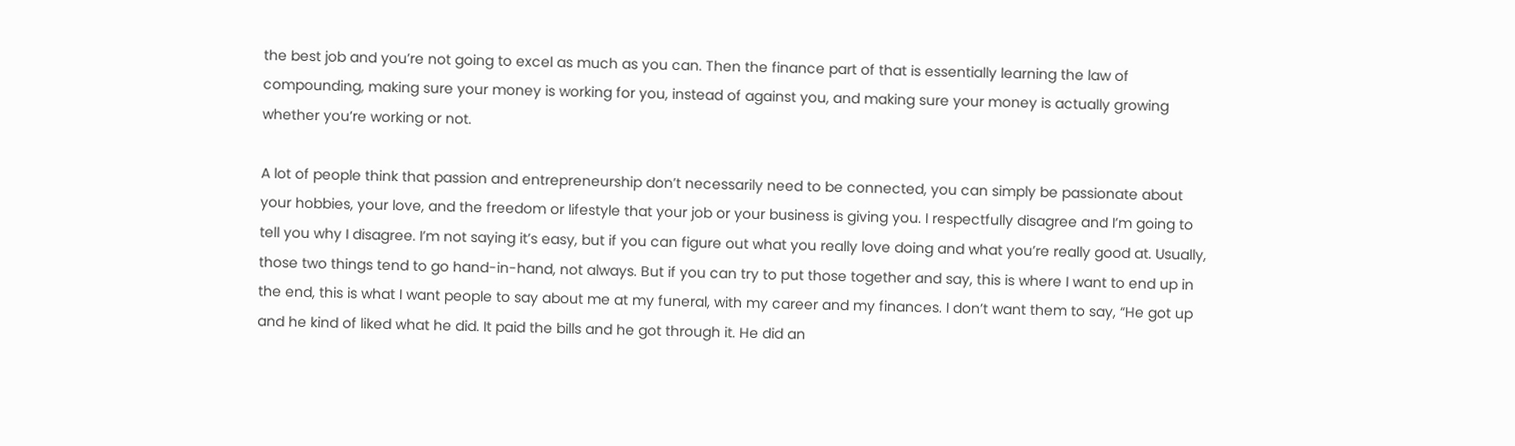the best job and you’re not going to excel as much as you can. Then the finance part of that is essentially learning the law of compounding, making sure your money is working for you, instead of against you, and making sure your money is actually growing whether you’re working or not.

A lot of people think that passion and entrepreneurship don’t necessarily need to be connected, you can simply be passionate about your hobbies, your love, and the freedom or lifestyle that your job or your business is giving you. I respectfully disagree and I’m going to tell you why I disagree. I’m not saying it’s easy, but if you can figure out what you really love doing and what you’re really good at. Usually, those two things tend to go hand-in-hand, not always. But if you can try to put those together and say, this is where I want to end up in the end, this is what I want people to say about me at my funeral, with my career and my finances. I don’t want them to say, “He got up and he kind of liked what he did. It paid the bills and he got through it. He did an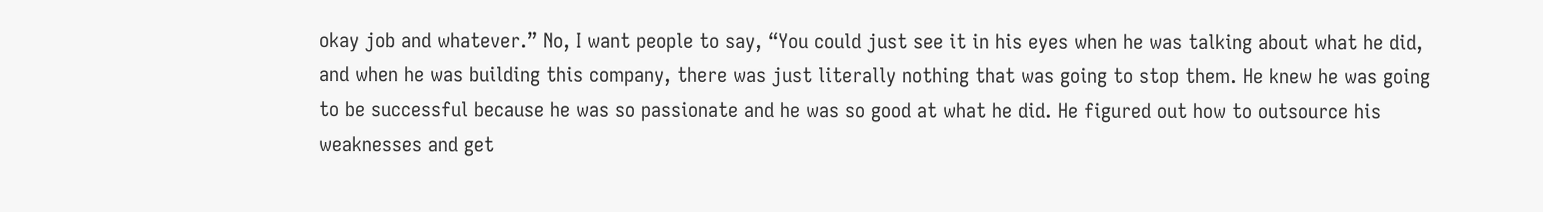okay job and whatever.” No, I want people to say, “You could just see it in his eyes when he was talking about what he did, and when he was building this company, there was just literally nothing that was going to stop them. He knew he was going to be successful because he was so passionate and he was so good at what he did. He figured out how to outsource his weaknesses and get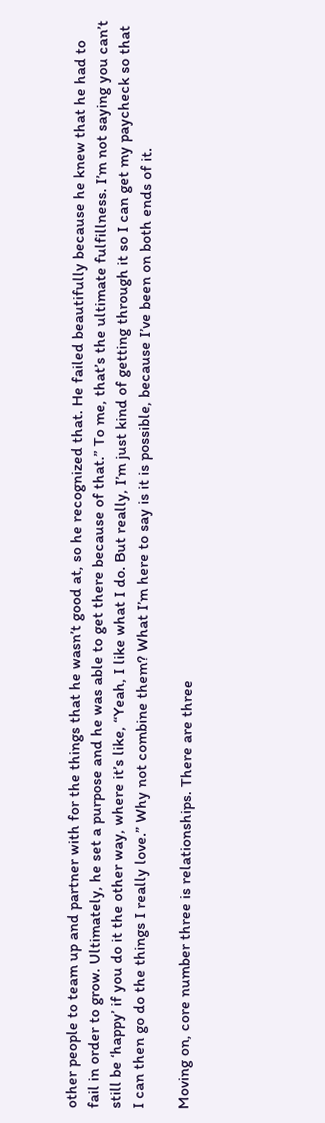other people to team up and partner with for the things that he wasn’t good at, so he recognized that. He failed beautifully because he knew that he had to fail in order to grow. Ultimately, he set a purpose and he was able to get there because of that.” To me, that’s the ultimate fulfillness. I’m not saying you can’t still be ‘happy’ if you do it the other way, where it’s like, “Yeah, I like what I do. But really, I’m just kind of getting through it so I can get my paycheck so that I can then go do the things I really love.” Why not combine them? What I’m here to say is it is possible, because I’ve been on both ends of it.

Moving on, core number three is relationships. There are three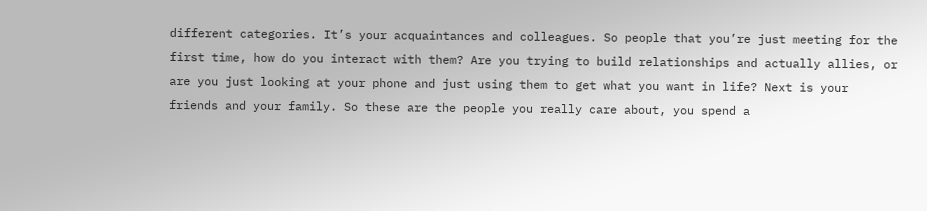different categories. It’s your acquaintances and colleagues. So people that you’re just meeting for the first time, how do you interact with them? Are you trying to build relationships and actually allies, or are you just looking at your phone and just using them to get what you want in life? Next is your friends and your family. So these are the people you really care about, you spend a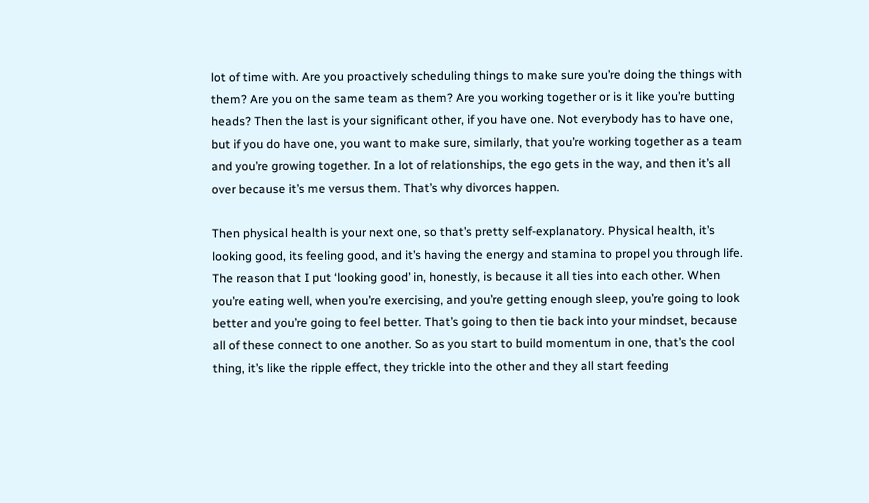lot of time with. Are you proactively scheduling things to make sure you’re doing the things with them? Are you on the same team as them? Are you working together or is it like you’re butting heads? Then the last is your significant other, if you have one. Not everybody has to have one, but if you do have one, you want to make sure, similarly, that you’re working together as a team and you’re growing together. In a lot of relationships, the ego gets in the way, and then it’s all over because it’s me versus them. That’s why divorces happen.

Then physical health is your next one, so that’s pretty self-explanatory. Physical health, it’s looking good, its feeling good, and it’s having the energy and stamina to propel you through life. The reason that I put ‘looking good’ in, honestly, is because it all ties into each other. When you’re eating well, when you’re exercising, and you’re getting enough sleep, you’re going to look better and you’re going to feel better. That’s going to then tie back into your mindset, because all of these connect to one another. So as you start to build momentum in one, that’s the cool thing, it’s like the ripple effect, they trickle into the other and they all start feeding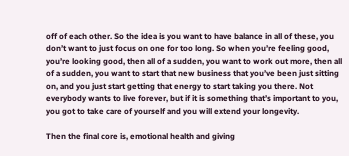off of each other. So the idea is you want to have balance in all of these, you don’t want to just focus on one for too long. So when you’re feeling good, you’re looking good, then all of a sudden, you want to work out more, then all of a sudden, you want to start that new business that you’ve been just sitting on, and you just start getting that energy to start taking you there. Not everybody wants to live forever, but if it is something that’s important to you, you got to take care of yourself and you will extend your longevity.

Then the final core is, emotional health and giving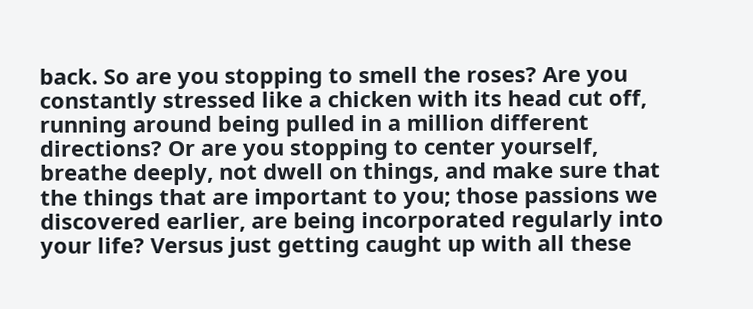back. So are you stopping to smell the roses? Are you constantly stressed like a chicken with its head cut off, running around being pulled in a million different directions? Or are you stopping to center yourself, breathe deeply, not dwell on things, and make sure that the things that are important to you; those passions we discovered earlier, are being incorporated regularly into your life? Versus just getting caught up with all these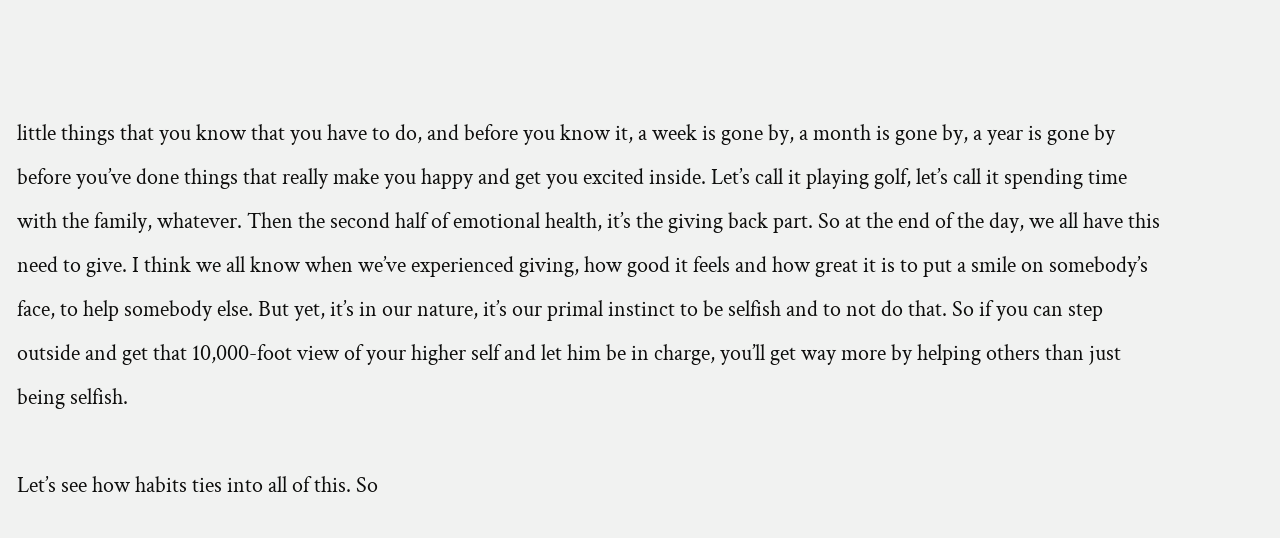little things that you know that you have to do, and before you know it, a week is gone by, a month is gone by, a year is gone by before you’ve done things that really make you happy and get you excited inside. Let’s call it playing golf, let’s call it spending time with the family, whatever. Then the second half of emotional health, it’s the giving back part. So at the end of the day, we all have this need to give. I think we all know when we’ve experienced giving, how good it feels and how great it is to put a smile on somebody’s face, to help somebody else. But yet, it’s in our nature, it’s our primal instinct to be selfish and to not do that. So if you can step outside and get that 10,000-foot view of your higher self and let him be in charge, you’ll get way more by helping others than just being selfish.

Let’s see how habits ties into all of this. So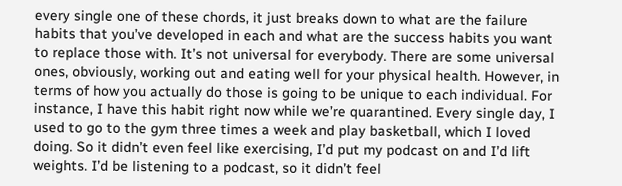every single one of these chords, it just breaks down to what are the failure habits that you’ve developed in each and what are the success habits you want to replace those with. It’s not universal for everybody. There are some universal ones, obviously, working out and eating well for your physical health. However, in terms of how you actually do those is going to be unique to each individual. For instance, I have this habit right now while we’re quarantined. Every single day, I used to go to the gym three times a week and play basketball, which I loved doing. So it didn’t even feel like exercising, I’d put my podcast on and I’d lift weights. I’d be listening to a podcast, so it didn’t feel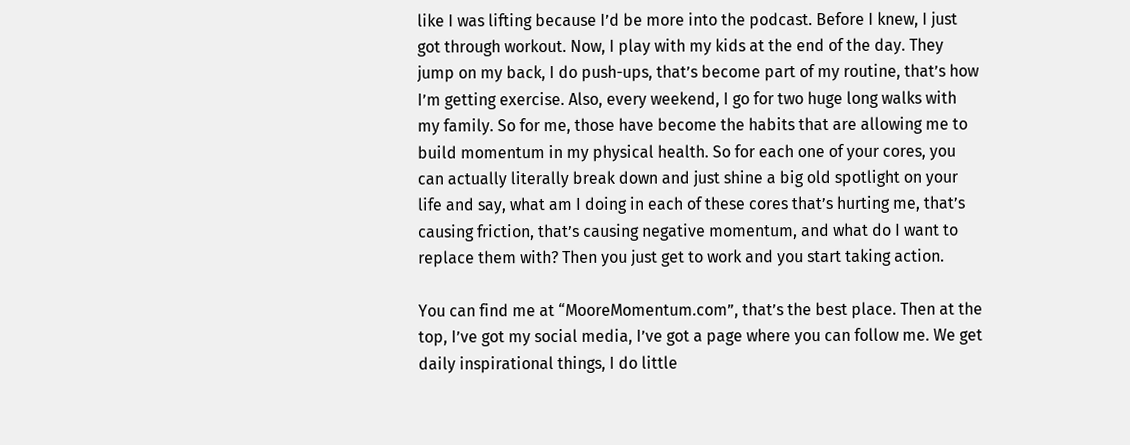like I was lifting because I’d be more into the podcast. Before I knew, I just got through workout. Now, I play with my kids at the end of the day. They jump on my back, I do push-ups, that’s become part of my routine, that’s how I’m getting exercise. Also, every weekend, I go for two huge long walks with my family. So for me, those have become the habits that are allowing me to build momentum in my physical health. So for each one of your cores, you can actually literally break down and just shine a big old spotlight on your life and say, what am I doing in each of these cores that’s hurting me, that’s causing friction, that’s causing negative momentum, and what do I want to replace them with? Then you just get to work and you start taking action.

You can find me at “MooreMomentum.com”, that’s the best place. Then at the top, I’ve got my social media, I’ve got a page where you can follow me. We get daily inspirational things, I do little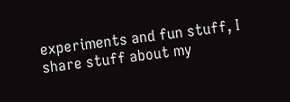experiments and fun stuff, I share stuff about my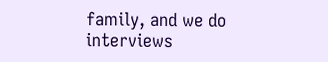family, and we do interviews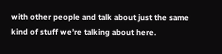with other people and talk about just the same kind of stuff we’re talking about here.